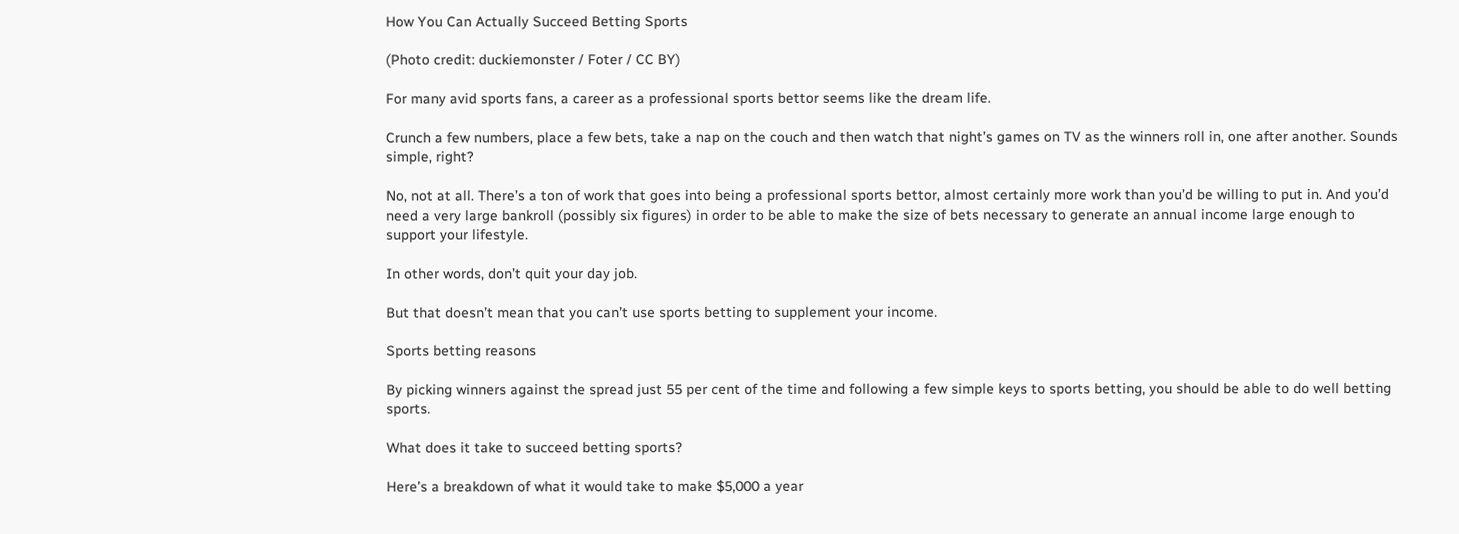How You Can Actually Succeed Betting Sports

(Photo credit: duckiemonster / Foter / CC BY)

For many avid sports fans, a career as a professional sports bettor seems like the dream life.

Crunch a few numbers, place a few bets, take a nap on the couch and then watch that night’s games on TV as the winners roll in, one after another. Sounds simple, right?

No, not at all. There’s a ton of work that goes into being a professional sports bettor, almost certainly more work than you’d be willing to put in. And you’d need a very large bankroll (possibly six figures) in order to be able to make the size of bets necessary to generate an annual income large enough to support your lifestyle.

In other words, don’t quit your day job.

But that doesn’t mean that you can’t use sports betting to supplement your income.

Sports betting reasons

By picking winners against the spread just 55 per cent of the time and following a few simple keys to sports betting, you should be able to do well betting sports.

What does it take to succeed betting sports?

Here’s a breakdown of what it would take to make $5,000 a year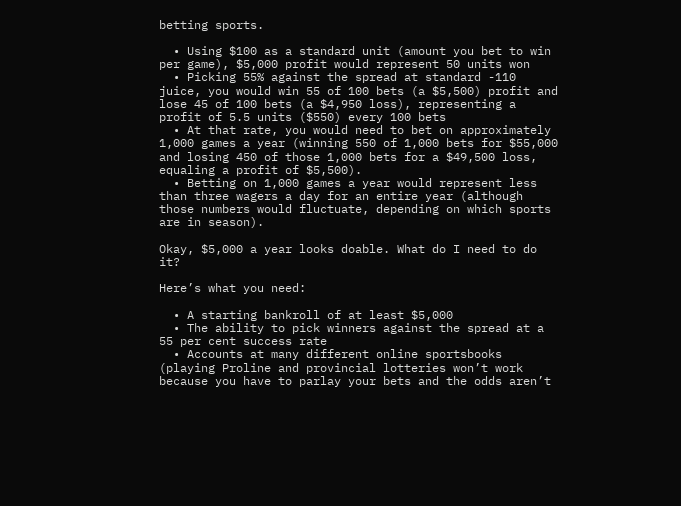betting sports.

  • Using $100 as a standard unit (amount you bet to win per game), $5,000 profit would represent 50 units won
  • Picking 55% against the spread at standard -110 juice, you would win 55 of 100 bets (a $5,500) profit and lose 45 of 100 bets (a $4,950 loss), representing a profit of 5.5 units ($550) every 100 bets
  • At that rate, you would need to bet on approximately 1,000 games a year (winning 550 of 1,000 bets for $55,000 and losing 450 of those 1,000 bets for a $49,500 loss, equaling a profit of $5,500).
  • Betting on 1,000 games a year would represent less than three wagers a day for an entire year (although those numbers would fluctuate, depending on which sports are in season).

Okay, $5,000 a year looks doable. What do I need to do it?

Here’s what you need:

  • A starting bankroll of at least $5,000
  • The ability to pick winners against the spread at a 55 per cent success rate
  • Accounts at many different online sportsbooks (playing Proline and provincial lotteries won’t work because you have to parlay your bets and the odds aren’t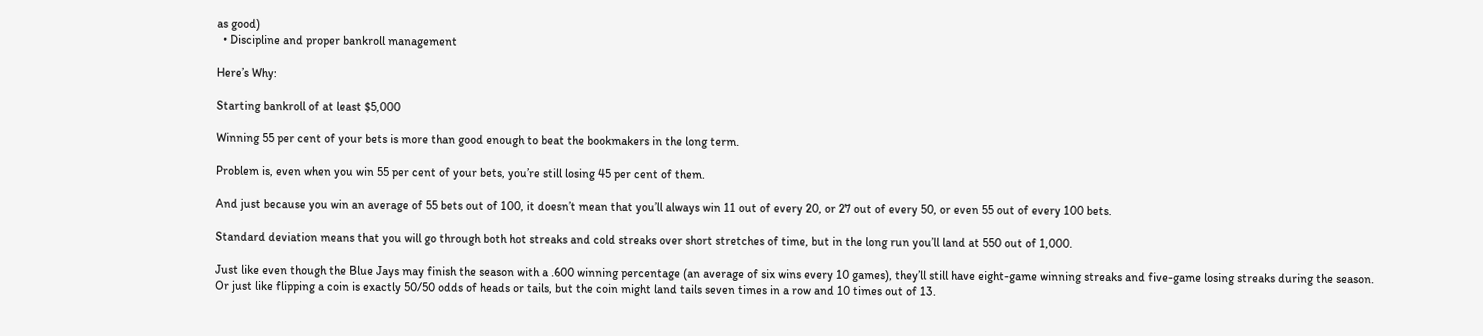as good)
  • Discipline and proper bankroll management

Here’s Why:

Starting bankroll of at least $5,000

Winning 55 per cent of your bets is more than good enough to beat the bookmakers in the long term.

Problem is, even when you win 55 per cent of your bets, you’re still losing 45 per cent of them.

And just because you win an average of 55 bets out of 100, it doesn’t mean that you’ll always win 11 out of every 20, or 27 out of every 50, or even 55 out of every 100 bets.

Standard deviation means that you will go through both hot streaks and cold streaks over short stretches of time, but in the long run you’ll land at 550 out of 1,000.

Just like even though the Blue Jays may finish the season with a .600 winning percentage (an average of six wins every 10 games), they’ll still have eight-game winning streaks and five-game losing streaks during the season. Or just like flipping a coin is exactly 50/50 odds of heads or tails, but the coin might land tails seven times in a row and 10 times out of 13.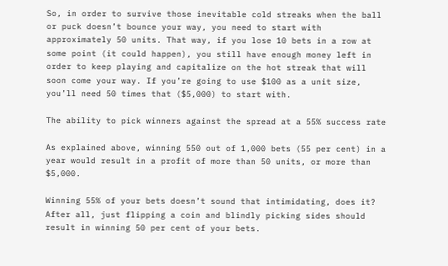So, in order to survive those inevitable cold streaks when the ball or puck doesn’t bounce your way, you need to start with approximately 50 units. That way, if you lose 10 bets in a row at some point (it could happen), you still have enough money left in order to keep playing and capitalize on the hot streak that will soon come your way. If you’re going to use $100 as a unit size, you’ll need 50 times that ($5,000) to start with.

The ability to pick winners against the spread at a 55% success rate

As explained above, winning 550 out of 1,000 bets (55 per cent) in a year would result in a profit of more than 50 units, or more than $5,000.

Winning 55% of your bets doesn’t sound that intimidating, does it? After all, just flipping a coin and blindly picking sides should result in winning 50 per cent of your bets.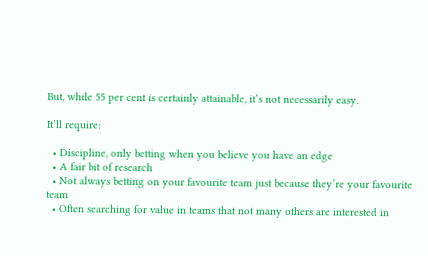But, while 55 per cent is certainly attainable, it’s not necessarily easy.

It’ll require:

  • Discipline, only betting when you believe you have an edge
  • A fair bit of research
  • Not always betting on your favourite team just because they’re your favourite team
  • Often searching for value in teams that not many others are interested in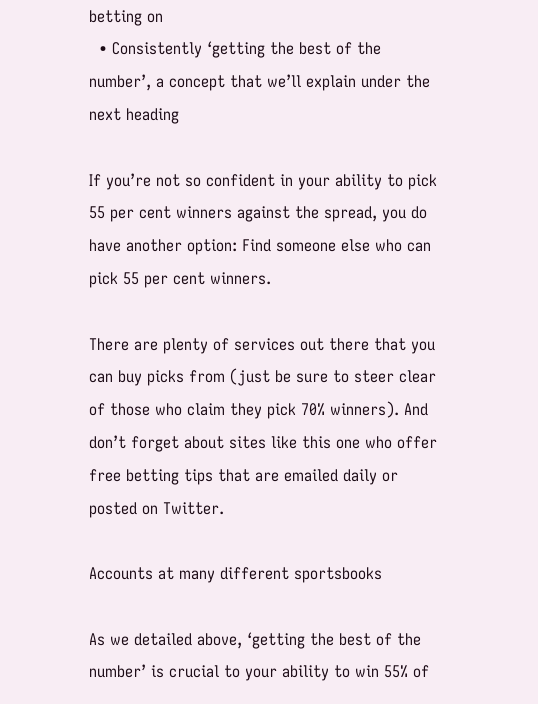betting on
  • Consistently ‘getting the best of the number’, a concept that we’ll explain under the next heading

If you’re not so confident in your ability to pick 55 per cent winners against the spread, you do have another option: Find someone else who can pick 55 per cent winners.

There are plenty of services out there that you can buy picks from (just be sure to steer clear of those who claim they pick 70% winners). And don’t forget about sites like this one who offer free betting tips that are emailed daily or posted on Twitter.

Accounts at many different sportsbooks

As we detailed above, ‘getting the best of the number’ is crucial to your ability to win 55% of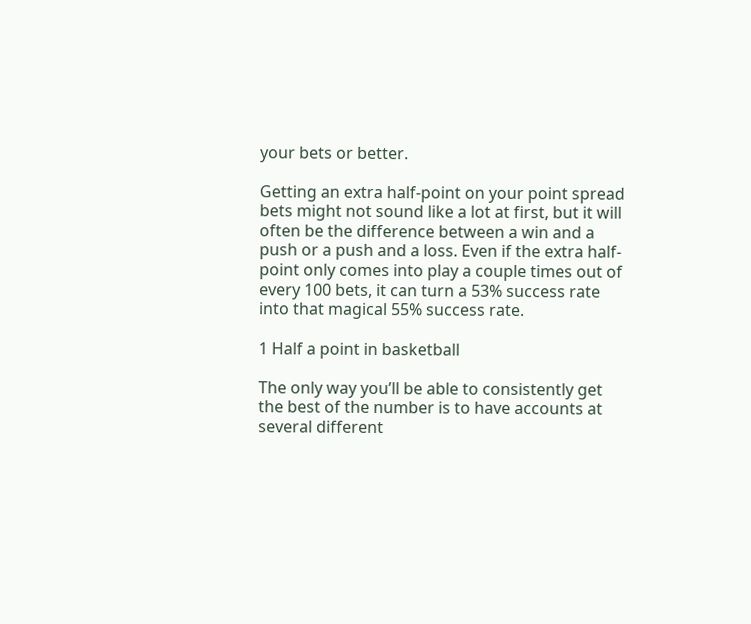your bets or better.

Getting an extra half-point on your point spread bets might not sound like a lot at first, but it will often be the difference between a win and a push or a push and a loss. Even if the extra half-point only comes into play a couple times out of every 100 bets, it can turn a 53% success rate into that magical 55% success rate.

1 Half a point in basketball

The only way you’ll be able to consistently get the best of the number is to have accounts at several different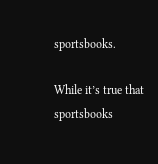sportsbooks.

While it’s true that sportsbooks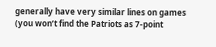generally have very similar lines on games (you won’t find the Patriots as 7-point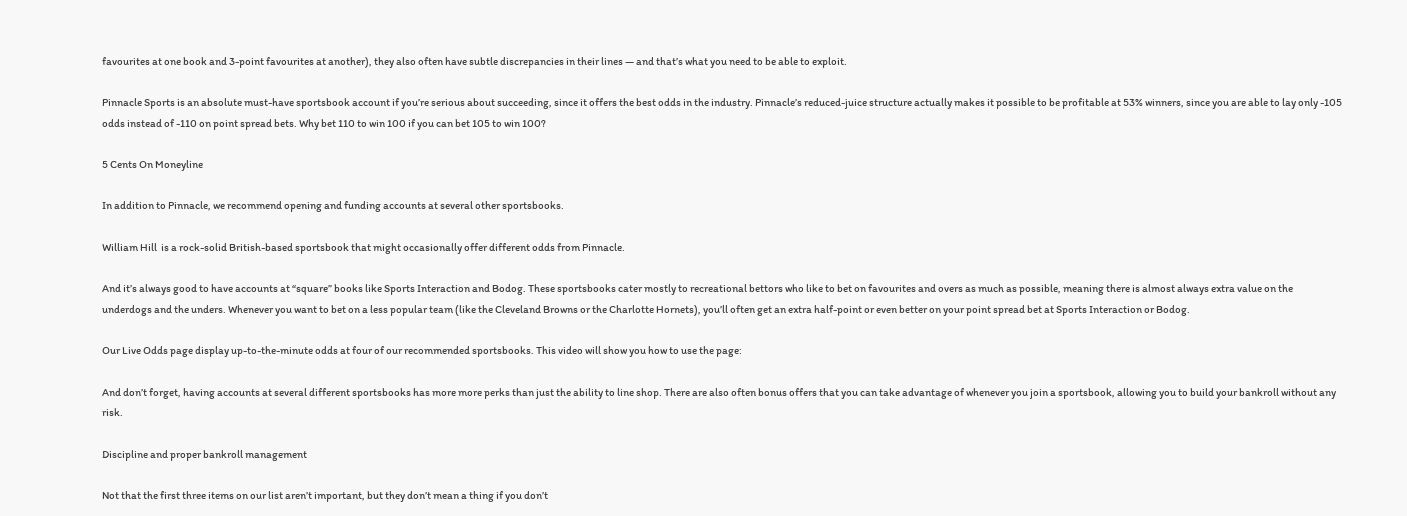favourites at one book and 3-point favourites at another), they also often have subtle discrepancies in their lines — and that’s what you need to be able to exploit.

Pinnacle Sports is an absolute must-have sportsbook account if you’re serious about succeeding, since it offers the best odds in the industry. Pinnacle’s reduced-juice structure actually makes it possible to be profitable at 53% winners, since you are able to lay only -105 odds instead of -110 on point spread bets. Why bet 110 to win 100 if you can bet 105 to win 100?

5 Cents On Moneyline

In addition to Pinnacle, we recommend opening and funding accounts at several other sportsbooks.

William Hill  is a rock-solid British-based sportsbook that might occasionally offer different odds from Pinnacle.

And it’s always good to have accounts at “square” books like Sports Interaction and Bodog. These sportsbooks cater mostly to recreational bettors who like to bet on favourites and overs as much as possible, meaning there is almost always extra value on the underdogs and the unders. Whenever you want to bet on a less popular team (like the Cleveland Browns or the Charlotte Hornets), you’ll often get an extra half-point or even better on your point spread bet at Sports Interaction or Bodog.

Our Live Odds page display up-to-the-minute odds at four of our recommended sportsbooks. This video will show you how to use the page:

And don’t forget, having accounts at several different sportsbooks has more more perks than just the ability to line shop. There are also often bonus offers that you can take advantage of whenever you join a sportsbook, allowing you to build your bankroll without any risk.

Discipline and proper bankroll management

Not that the first three items on our list aren’t important, but they don’t mean a thing if you don’t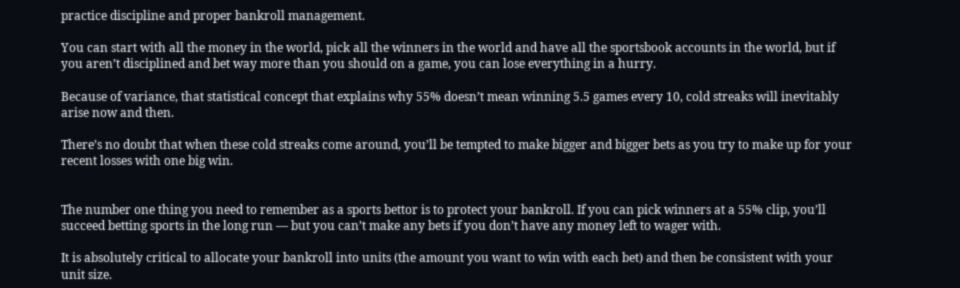practice discipline and proper bankroll management.

You can start with all the money in the world, pick all the winners in the world and have all the sportsbook accounts in the world, but if you aren’t disciplined and bet way more than you should on a game, you can lose everything in a hurry.

Because of variance, that statistical concept that explains why 55% doesn’t mean winning 5.5 games every 10, cold streaks will inevitably arise now and then.

There’s no doubt that when these cold streaks come around, you’ll be tempted to make bigger and bigger bets as you try to make up for your recent losses with one big win.


The number one thing you need to remember as a sports bettor is to protect your bankroll. If you can pick winners at a 55% clip, you’ll succeed betting sports in the long run — but you can’t make any bets if you don’t have any money left to wager with.

It is absolutely critical to allocate your bankroll into units (the amount you want to win with each bet) and then be consistent with your unit size.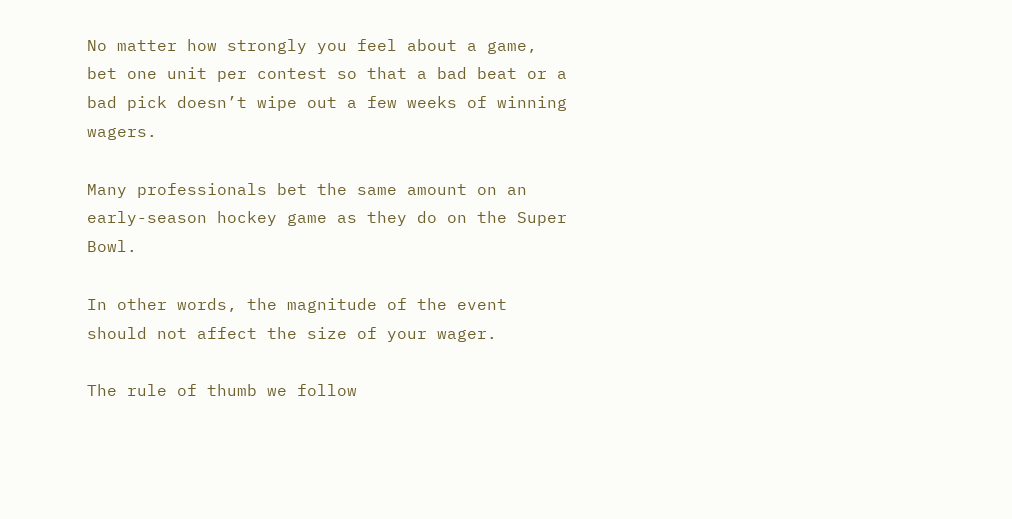No matter how strongly you feel about a game, bet one unit per contest so that a bad beat or a bad pick doesn’t wipe out a few weeks of winning wagers.

Many professionals bet the same amount on an early-season hockey game as they do on the Super Bowl.

In other words, the magnitude of the event should not affect the size of your wager.

The rule of thumb we follow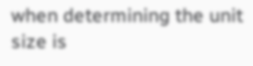when determining the unit size is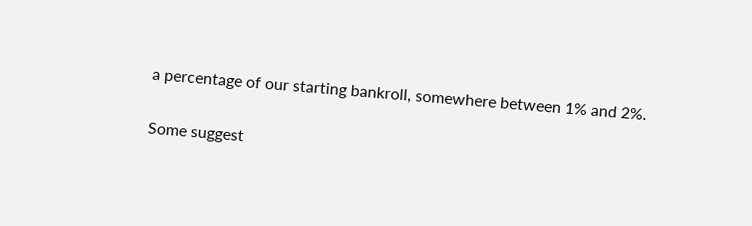a percentage of our starting bankroll, somewhere between 1% and 2%.

Some suggest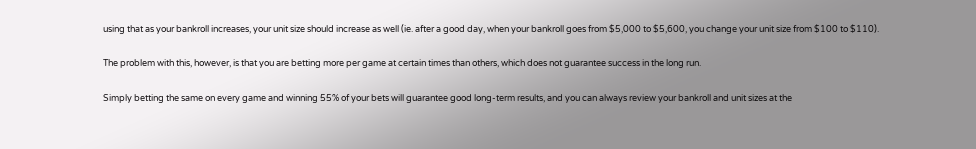using that as your bankroll increases, your unit size should increase as well (ie. after a good day, when your bankroll goes from $5,000 to $5,600, you change your unit size from $100 to $110).

The problem with this, however, is that you are betting more per game at certain times than others, which does not guarantee success in the long run.

Simply betting the same on every game and winning 55% of your bets will guarantee good long-term results, and you can always review your bankroll and unit sizes at the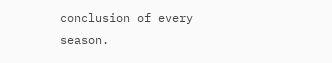conclusion of every season.